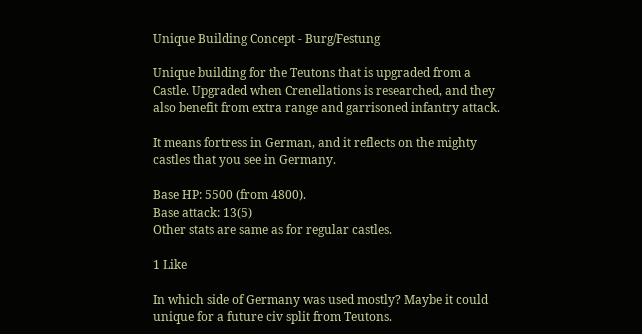Unique Building Concept - Burg/Festung

Unique building for the Teutons that is upgraded from a Castle. Upgraded when Crenellations is researched, and they also benefit from extra range and garrisoned infantry attack.

It means fortress in German, and it reflects on the mighty castles that you see in Germany.

Base HP: 5500 (from 4800).
Base attack: 13(5)
Other stats are same as for regular castles.

1 Like

In which side of Germany was used mostly? Maybe it could unique for a future civ split from Teutons.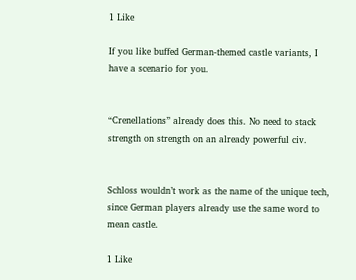1 Like

If you like buffed German-themed castle variants, I have a scenario for you.


“Crenellations” already does this. No need to stack strength on strength on an already powerful civ.


Schloss wouldn’t work as the name of the unique tech, since German players already use the same word to mean castle.

1 Like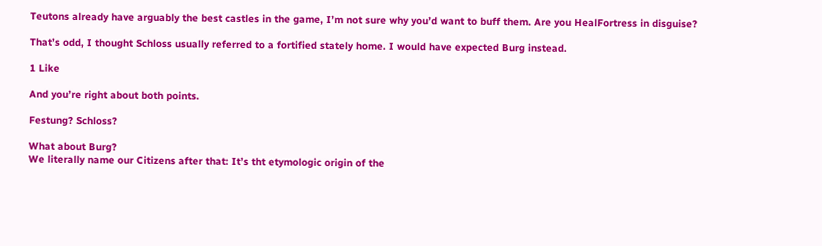Teutons already have arguably the best castles in the game, I’m not sure why you’d want to buff them. Are you HealFortress in disguise?

That’s odd, I thought Schloss usually referred to a fortified stately home. I would have expected Burg instead.

1 Like

And you’re right about both points.

Festung? Schloss?

What about Burg?
We literally name our Citizens after that: It’s tht etymologic origin of the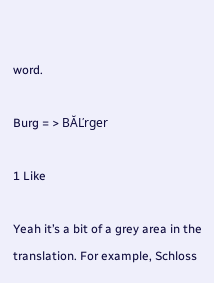word.

Burg = > BĂĽrger

1 Like

Yeah it’s a bit of a grey area in the translation. For example, Schloss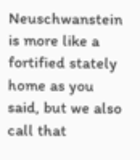Neuschwanstein is more like a fortified stately home as you said, but we also call that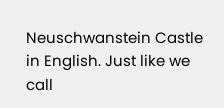Neuschwanstein Castle in English. Just like we call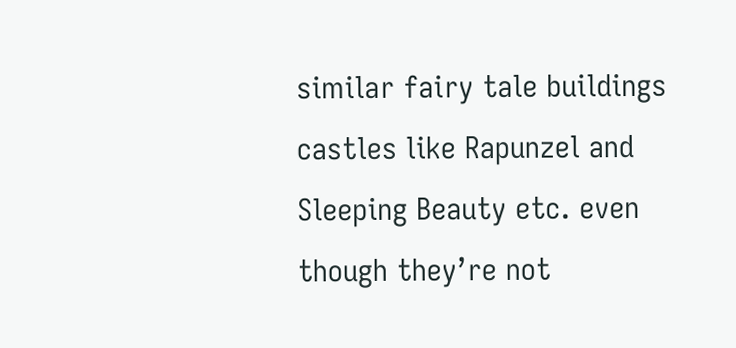similar fairy tale buildings castles like Rapunzel and Sleeping Beauty etc. even though they’re not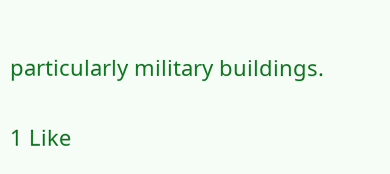particularly military buildings.

1 Like